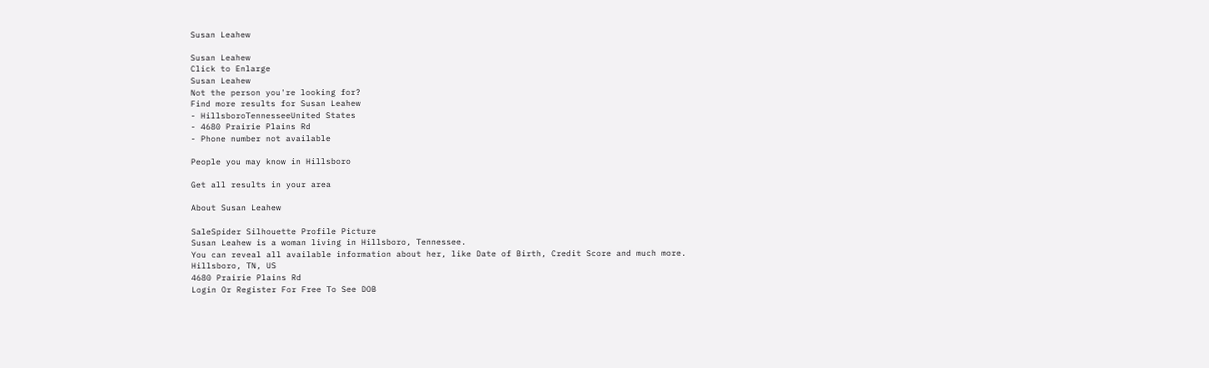Susan Leahew

Susan Leahew
Click to Enlarge
Susan Leahew
Not the person you're looking for?
Find more results for Susan Leahew
- HillsboroTennesseeUnited States
- 4680 Prairie Plains Rd
- Phone number not available

People you may know in Hillsboro

Get all results in your area

About Susan Leahew

SaleSpider Silhouette Profile Picture
Susan Leahew is a woman living in Hillsboro, Tennessee.
You can reveal all available information about her, like Date of Birth, Credit Score and much more.
Hillsboro, TN, US
4680 Prairie Plains Rd
Login Or Register For Free To See DOB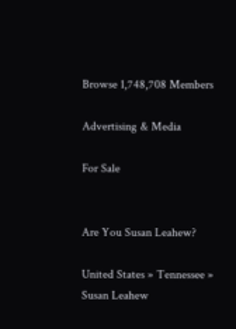Browse 1,748,708 Members

Advertising & Media

For Sale


Are You Susan Leahew?

United States » Tennessee » Susan Leahew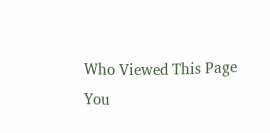Who Viewed This Page
You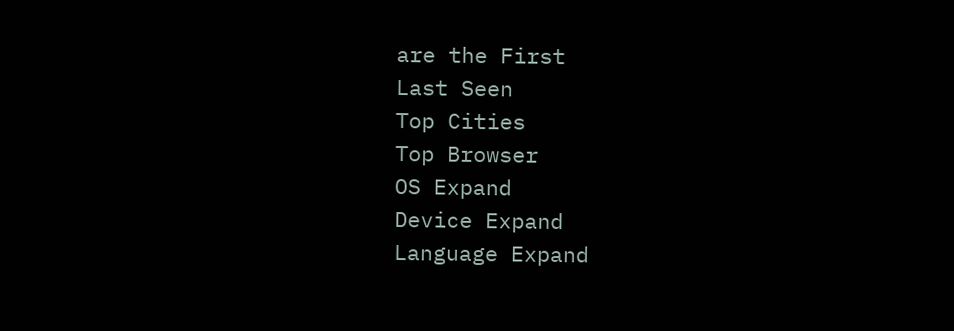are the First
Last Seen
Top Cities
Top Browser
OS Expand
Device Expand
Language Expand